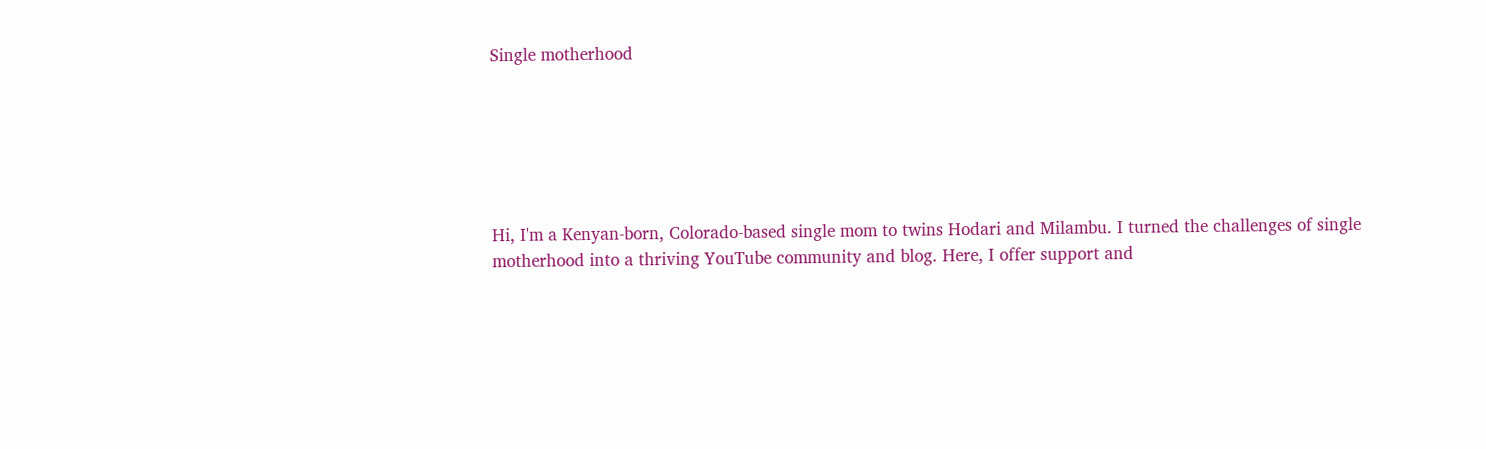Single motherhood






Hi, I'm a Kenyan-born, Colorado-based single mom to twins Hodari and Milambu. I turned the challenges of single motherhood into a thriving YouTube community and blog. Here, I offer support and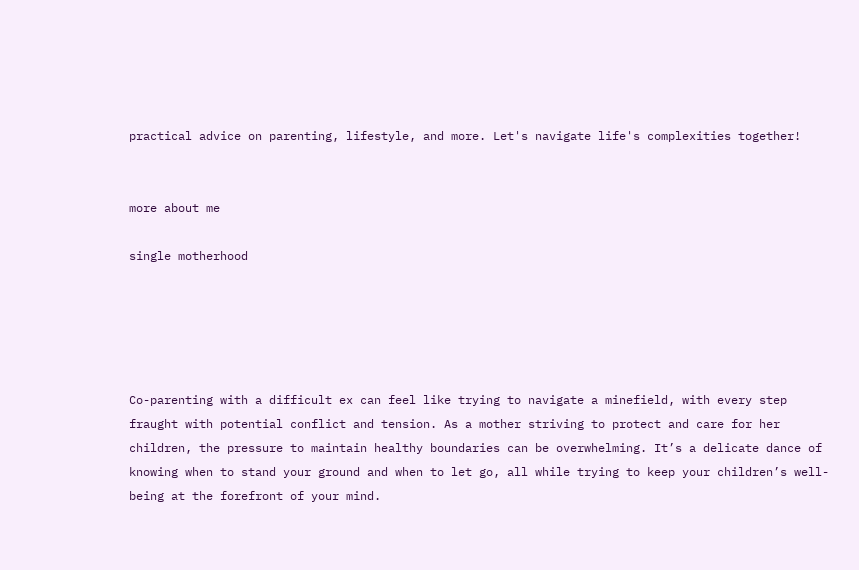practical advice on parenting, lifestyle, and more. Let's navigate life's complexities together!


more about me

single motherhood





Co-parenting with a difficult ex can feel like trying to navigate a minefield, with every step fraught with potential conflict and tension. As a mother striving to protect and care for her children, the pressure to maintain healthy boundaries can be overwhelming. It’s a delicate dance of knowing when to stand your ground and when to let go, all while trying to keep your children’s well-being at the forefront of your mind.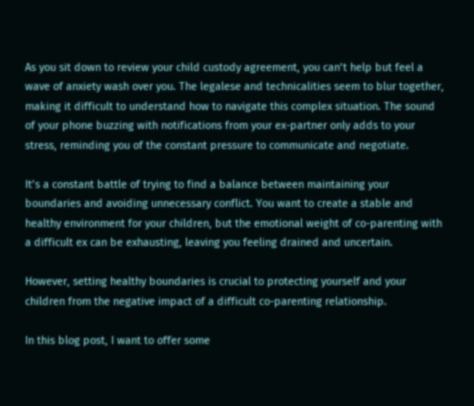As you sit down to review your child custody agreement, you can’t help but feel a wave of anxiety wash over you. The legalese and technicalities seem to blur together, making it difficult to understand how to navigate this complex situation. The sound of your phone buzzing with notifications from your ex-partner only adds to your stress, reminding you of the constant pressure to communicate and negotiate.

It’s a constant battle of trying to find a balance between maintaining your boundaries and avoiding unnecessary conflict. You want to create a stable and healthy environment for your children, but the emotional weight of co-parenting with a difficult ex can be exhausting, leaving you feeling drained and uncertain.

However, setting healthy boundaries is crucial to protecting yourself and your children from the negative impact of a difficult co-parenting relationship.

In this blog post, I want to offer some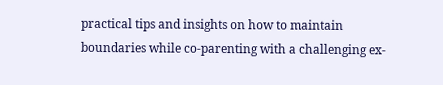practical tips and insights on how to maintain boundaries while co-parenting with a challenging ex-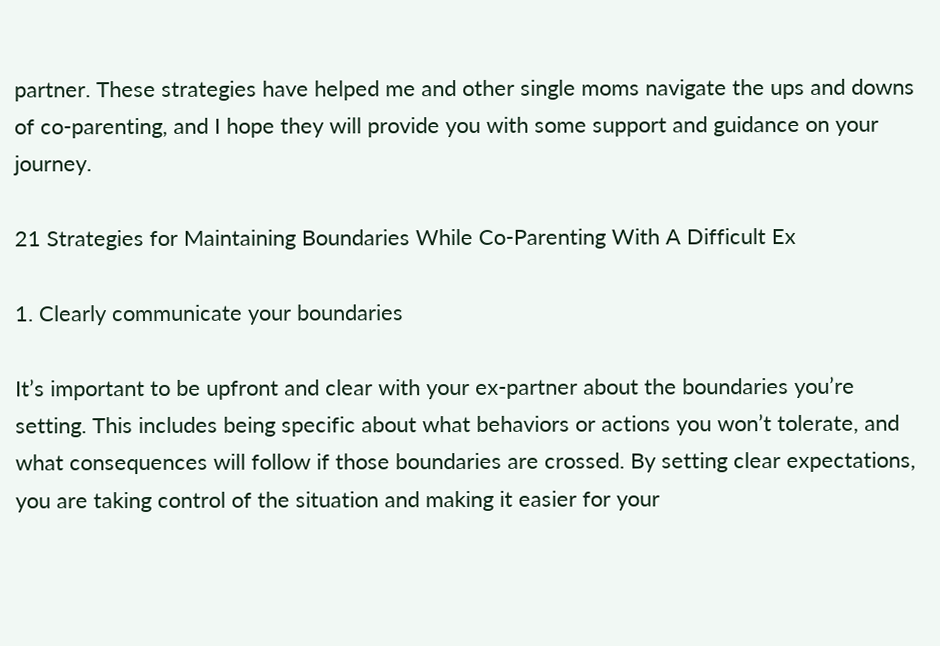partner. These strategies have helped me and other single moms navigate the ups and downs of co-parenting, and I hope they will provide you with some support and guidance on your journey.

21 Strategies for Maintaining Boundaries While Co-Parenting With A Difficult Ex

1. Clearly communicate your boundaries

It’s important to be upfront and clear with your ex-partner about the boundaries you’re setting. This includes being specific about what behaviors or actions you won’t tolerate, and what consequences will follow if those boundaries are crossed. By setting clear expectations, you are taking control of the situation and making it easier for your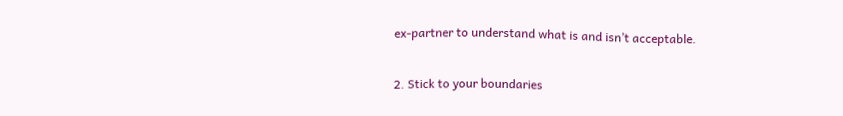ex-partner to understand what is and isn’t acceptable.

2. Stick to your boundaries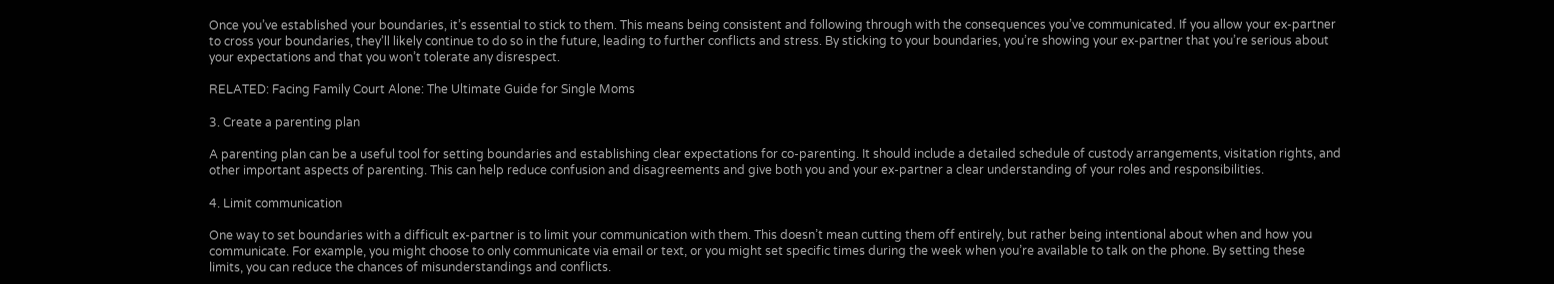Once you’ve established your boundaries, it’s essential to stick to them. This means being consistent and following through with the consequences you’ve communicated. If you allow your ex-partner to cross your boundaries, they’ll likely continue to do so in the future, leading to further conflicts and stress. By sticking to your boundaries, you’re showing your ex-partner that you’re serious about your expectations and that you won’t tolerate any disrespect.

RELATED: Facing Family Court Alone: The Ultimate Guide for Single Moms

3. Create a parenting plan

A parenting plan can be a useful tool for setting boundaries and establishing clear expectations for co-parenting. It should include a detailed schedule of custody arrangements, visitation rights, and other important aspects of parenting. This can help reduce confusion and disagreements and give both you and your ex-partner a clear understanding of your roles and responsibilities.

4. Limit communication

One way to set boundaries with a difficult ex-partner is to limit your communication with them. This doesn’t mean cutting them off entirely, but rather being intentional about when and how you communicate. For example, you might choose to only communicate via email or text, or you might set specific times during the week when you’re available to talk on the phone. By setting these limits, you can reduce the chances of misunderstandings and conflicts.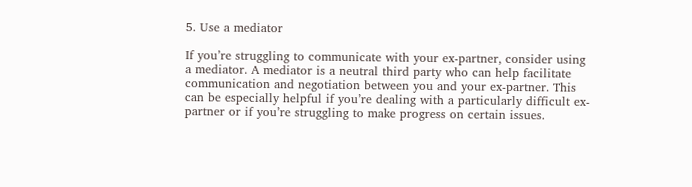5. Use a mediator

If you’re struggling to communicate with your ex-partner, consider using a mediator. A mediator is a neutral third party who can help facilitate communication and negotiation between you and your ex-partner. This can be especially helpful if you’re dealing with a particularly difficult ex-partner or if you’re struggling to make progress on certain issues.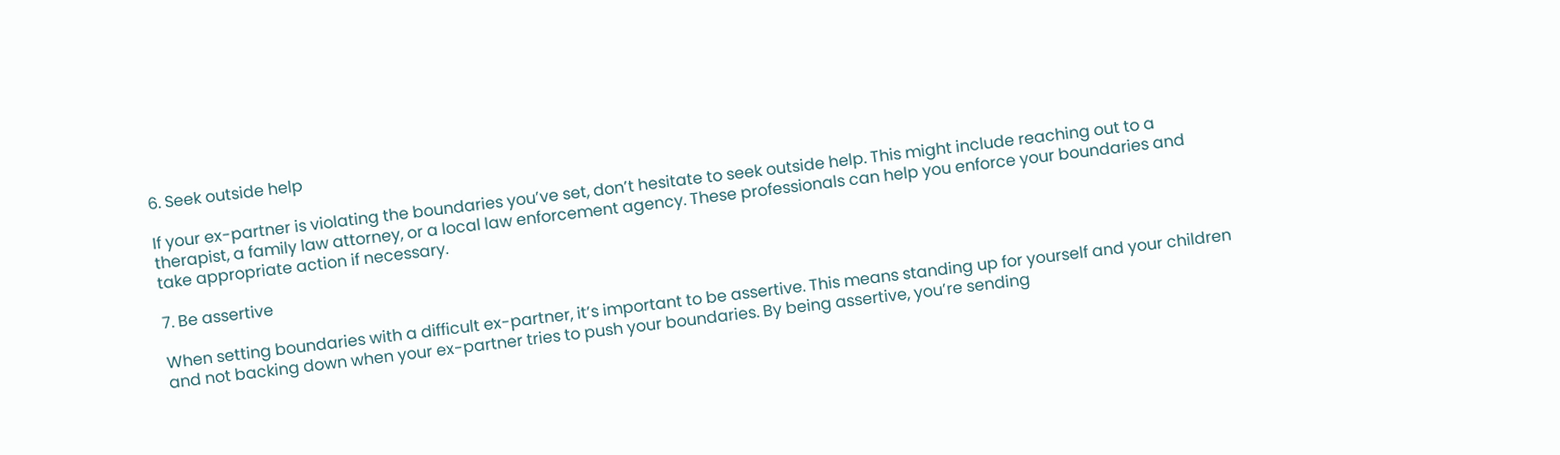6. Seek outside help

If your ex-partner is violating the boundaries you’ve set, don’t hesitate to seek outside help. This might include reaching out to a therapist, a family law attorney, or a local law enforcement agency. These professionals can help you enforce your boundaries and take appropriate action if necessary.

7. Be assertive

When setting boundaries with a difficult ex-partner, it’s important to be assertive. This means standing up for yourself and your children and not backing down when your ex-partner tries to push your boundaries. By being assertive, you’re sending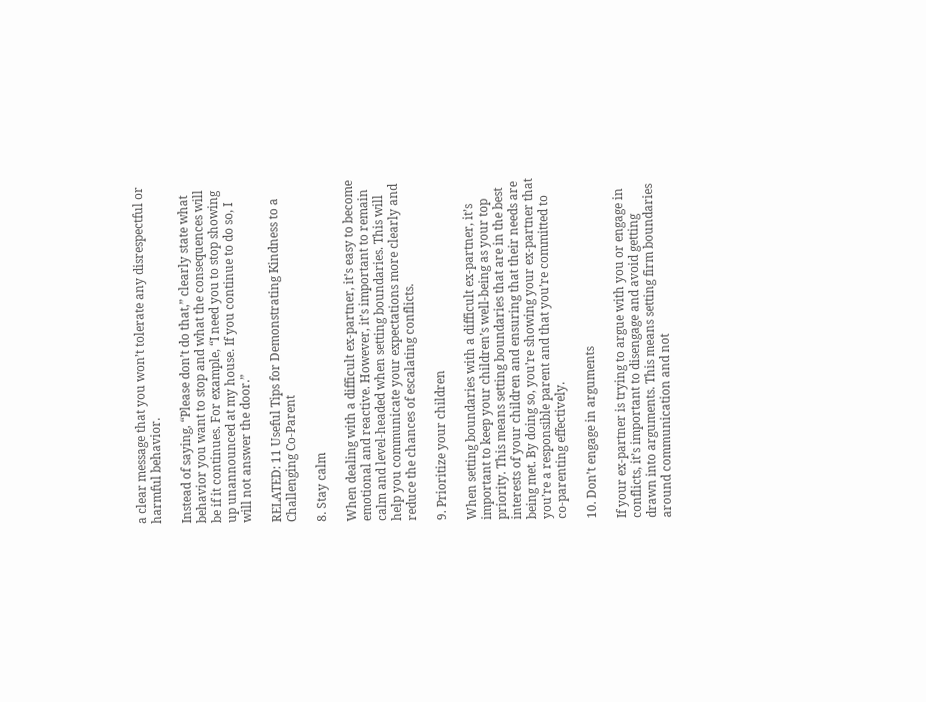a clear message that you won’t tolerate any disrespectful or harmful behavior.

Instead of saying, “Please don’t do that,” clearly state what behavior you want to stop and what the consequences will be if it continues. For example, “I need you to stop showing up unannounced at my house. If you continue to do so, I will not answer the door.”

RELATED: 11 Useful Tips for Demonstrating Kindness to a Challenging Co-Parent

8. Stay calm

When dealing with a difficult ex-partner, it’s easy to become emotional and reactive. However, it’s important to remain calm and level-headed when setting boundaries. This will help you communicate your expectations more clearly and reduce the chances of escalating conflicts.

9. Prioritize your children

When setting boundaries with a difficult ex-partner, it’s important to keep your children’s well-being as your top priority. This means setting boundaries that are in the best interests of your children and ensuring that their needs are being met. By doing so, you’re showing your ex-partner that you’re a responsible parent and that you’re committed to co-parenting effectively.

10. Don’t engage in arguments

If your ex-partner is trying to argue with you or engage in conflicts, it’s important to disengage and avoid getting drawn into arguments. This means setting firm boundaries around communication and not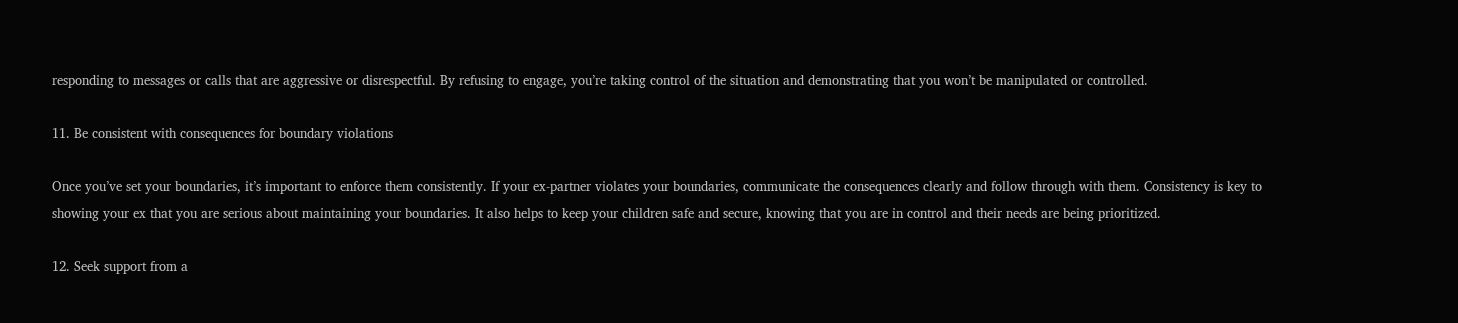responding to messages or calls that are aggressive or disrespectful. By refusing to engage, you’re taking control of the situation and demonstrating that you won’t be manipulated or controlled.

11. Be consistent with consequences for boundary violations

Once you’ve set your boundaries, it’s important to enforce them consistently. If your ex-partner violates your boundaries, communicate the consequences clearly and follow through with them. Consistency is key to showing your ex that you are serious about maintaining your boundaries. It also helps to keep your children safe and secure, knowing that you are in control and their needs are being prioritized.

12. Seek support from a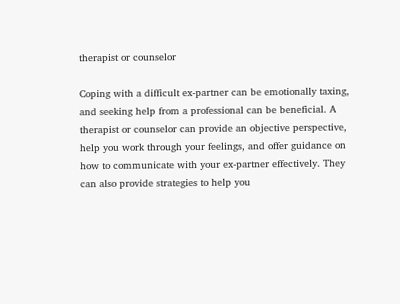therapist or counselor

Coping with a difficult ex-partner can be emotionally taxing, and seeking help from a professional can be beneficial. A therapist or counselor can provide an objective perspective, help you work through your feelings, and offer guidance on how to communicate with your ex-partner effectively. They can also provide strategies to help you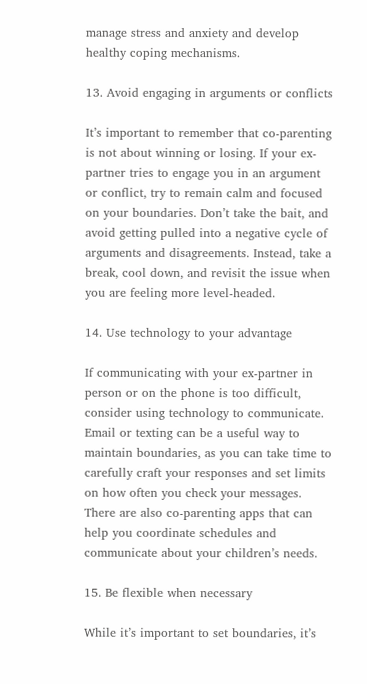manage stress and anxiety and develop healthy coping mechanisms.

13. Avoid engaging in arguments or conflicts

It’s important to remember that co-parenting is not about winning or losing. If your ex-partner tries to engage you in an argument or conflict, try to remain calm and focused on your boundaries. Don’t take the bait, and avoid getting pulled into a negative cycle of arguments and disagreements. Instead, take a break, cool down, and revisit the issue when you are feeling more level-headed.

14. Use technology to your advantage

If communicating with your ex-partner in person or on the phone is too difficult, consider using technology to communicate. Email or texting can be a useful way to maintain boundaries, as you can take time to carefully craft your responses and set limits on how often you check your messages. There are also co-parenting apps that can help you coordinate schedules and communicate about your children’s needs.

15. Be flexible when necessary

While it’s important to set boundaries, it’s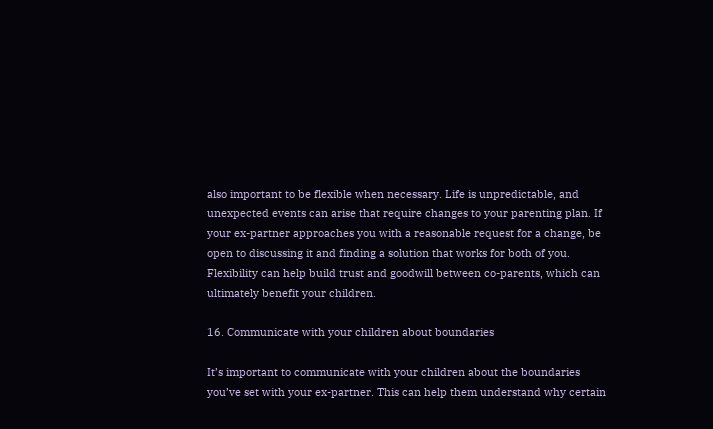also important to be flexible when necessary. Life is unpredictable, and unexpected events can arise that require changes to your parenting plan. If your ex-partner approaches you with a reasonable request for a change, be open to discussing it and finding a solution that works for both of you. Flexibility can help build trust and goodwill between co-parents, which can ultimately benefit your children.

16. Communicate with your children about boundaries

It’s important to communicate with your children about the boundaries you’ve set with your ex-partner. This can help them understand why certain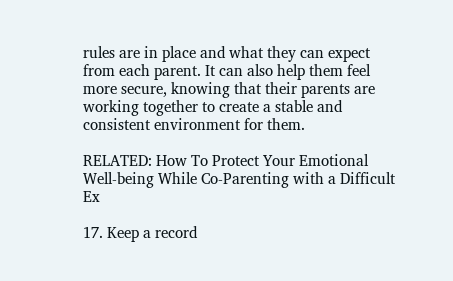rules are in place and what they can expect from each parent. It can also help them feel more secure, knowing that their parents are working together to create a stable and consistent environment for them.

RELATED: How To Protect Your Emotional Well-being While Co-Parenting with a Difficult Ex

17. Keep a record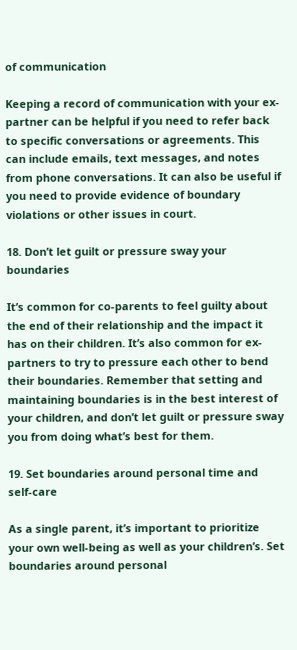of communication

Keeping a record of communication with your ex-partner can be helpful if you need to refer back to specific conversations or agreements. This can include emails, text messages, and notes from phone conversations. It can also be useful if you need to provide evidence of boundary violations or other issues in court.

18. Don’t let guilt or pressure sway your boundaries

It’s common for co-parents to feel guilty about the end of their relationship and the impact it has on their children. It’s also common for ex-partners to try to pressure each other to bend their boundaries. Remember that setting and maintaining boundaries is in the best interest of your children, and don’t let guilt or pressure sway you from doing what’s best for them.

19. Set boundaries around personal time and self-care

As a single parent, it’s important to prioritize your own well-being as well as your children’s. Set boundaries around personal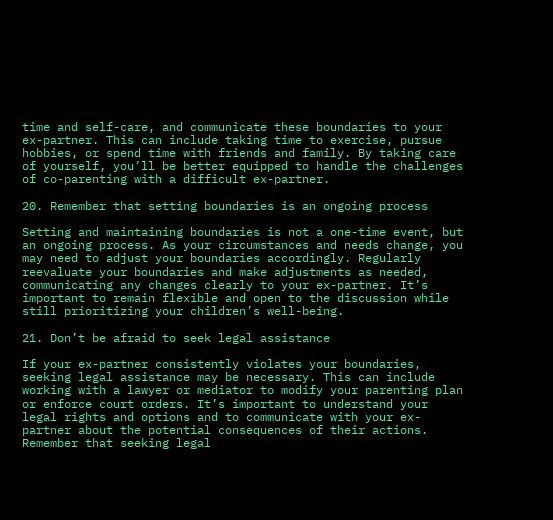time and self-care, and communicate these boundaries to your ex-partner. This can include taking time to exercise, pursue hobbies, or spend time with friends and family. By taking care of yourself, you’ll be better equipped to handle the challenges of co-parenting with a difficult ex-partner.

20. Remember that setting boundaries is an ongoing process

Setting and maintaining boundaries is not a one-time event, but an ongoing process. As your circumstances and needs change, you may need to adjust your boundaries accordingly. Regularly reevaluate your boundaries and make adjustments as needed, communicating any changes clearly to your ex-partner. It’s important to remain flexible and open to the discussion while still prioritizing your children’s well-being.

21. Don’t be afraid to seek legal assistance

If your ex-partner consistently violates your boundaries, seeking legal assistance may be necessary. This can include working with a lawyer or mediator to modify your parenting plan or enforce court orders. It’s important to understand your legal rights and options and to communicate with your ex-partner about the potential consequences of their actions. Remember that seeking legal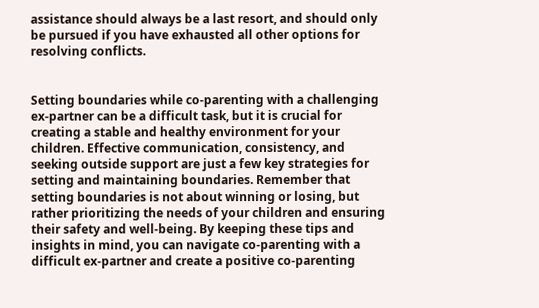assistance should always be a last resort, and should only be pursued if you have exhausted all other options for resolving conflicts.


Setting boundaries while co-parenting with a challenging ex-partner can be a difficult task, but it is crucial for creating a stable and healthy environment for your children. Effective communication, consistency, and seeking outside support are just a few key strategies for setting and maintaining boundaries. Remember that setting boundaries is not about winning or losing, but rather prioritizing the needs of your children and ensuring their safety and well-being. By keeping these tips and insights in mind, you can navigate co-parenting with a difficult ex-partner and create a positive co-parenting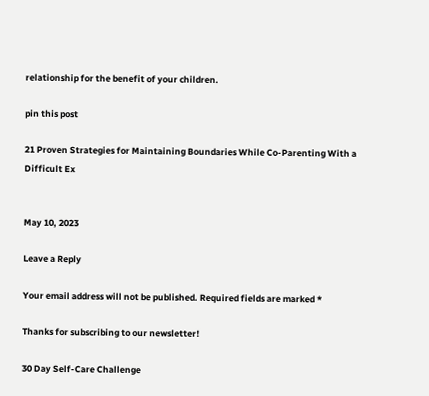relationship for the benefit of your children.

pin this post

21 Proven Strategies for Maintaining Boundaries While Co-Parenting With a Difficult Ex


May 10, 2023

Leave a Reply

Your email address will not be published. Required fields are marked *

Thanks for subscribing to our newsletter!

30 Day Self-Care Challenge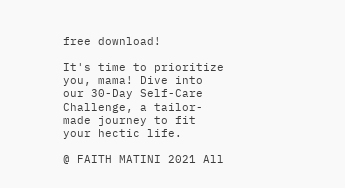free download!

It's time to prioritize you, mama! Dive into our 30-Day Self-Care Challenge, a tailor-made journey to fit your hectic life.

@ FAITH MATINI 2021 All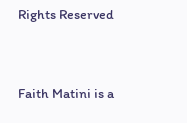Rights Reserved


Faith Matini is a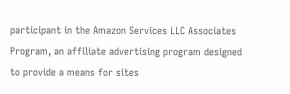participant in the Amazon Services LLC Associates Program, an affiliate advertising program designed to provide a means for sites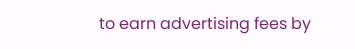to earn advertising fees by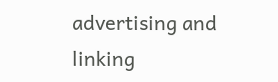advertising and linking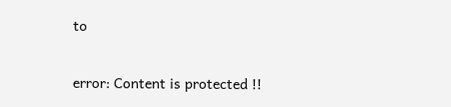to

error: Content is protected !!